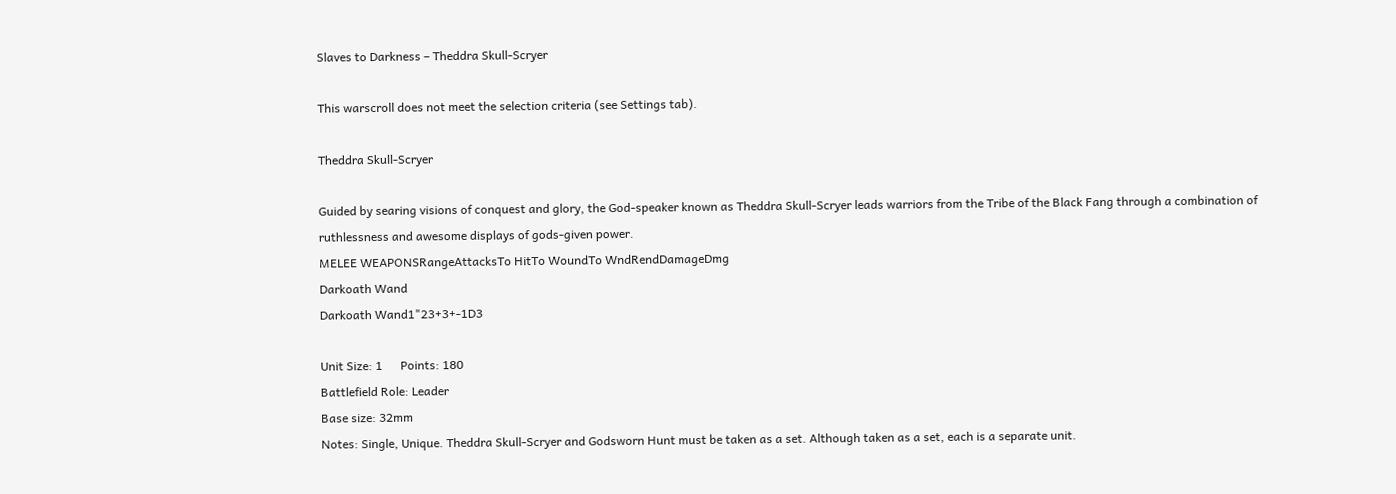Slaves to Darkness – Theddra Skull-Scryer

This warscroll does not meet the selection criteria (see Settings tab).

Theddra Skull-Scryer

Guided by searing visions of conquest and glory, the God-speaker known as Theddra Skull-Scryer leads warriors from the Tribe of the Black Fang through a combination of ruthlessness and awesome displays of gods-given power.
MELEE WEAPONSRangeAttacksTo HitTo WoundTo WndRendDamageDmg
Darkoath Wand
Darkoath Wand1"23+3+-1D3

Unit Size: 1      Points: 180
Battlefield Role: Leader
Base size: 32mm
Notes: Single, Unique. Theddra Skull-Scryer and Godsworn Hunt must be taken as a set. Although taken as a set, each is a separate unit.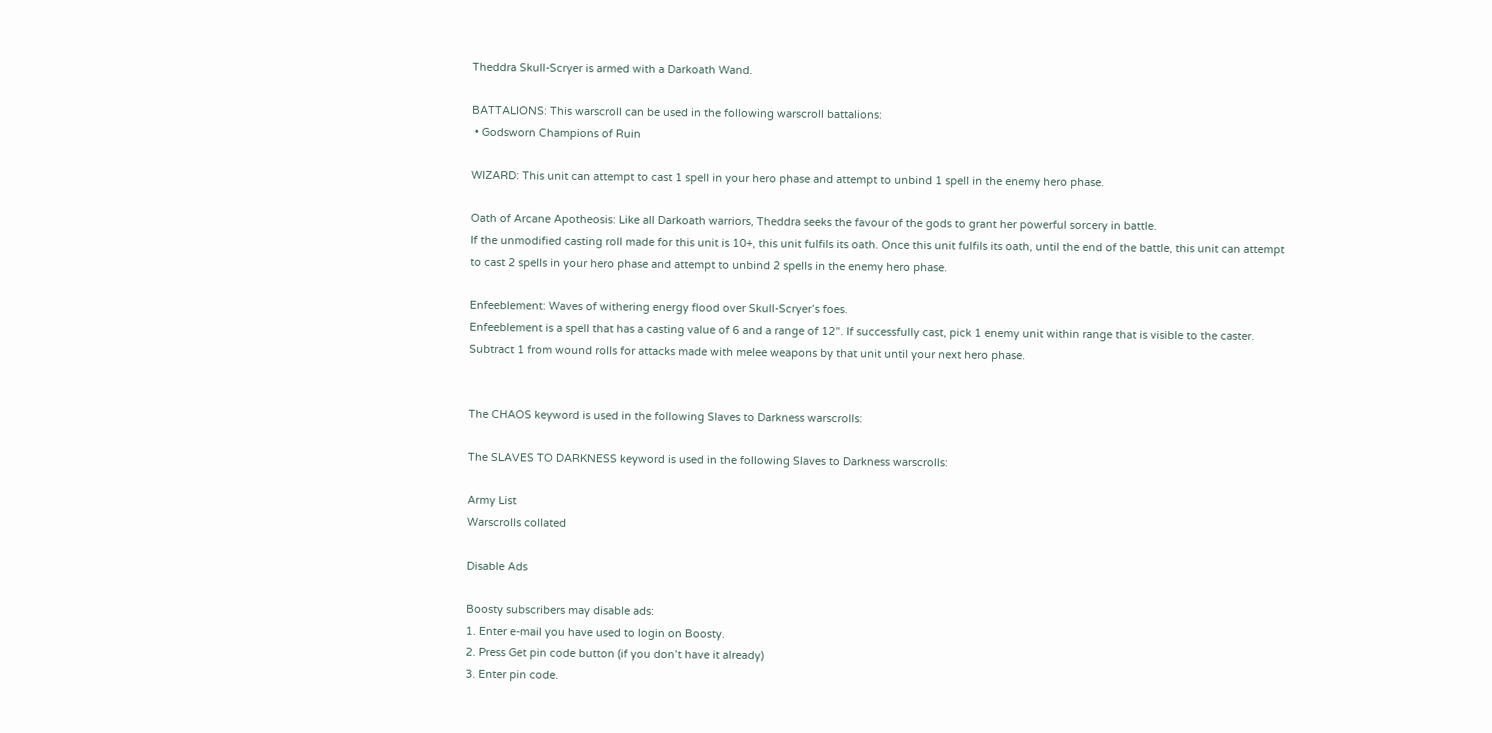Theddra Skull-Scryer is armed with a Darkoath Wand.

BATTALIONS: This warscroll can be used in the following warscroll battalions:
 • Godsworn Champions of Ruin

WIZARD: This unit can attempt to cast 1 spell in your hero phase and attempt to unbind 1 spell in the enemy hero phase.

Oath of Arcane Apotheosis: Like all Darkoath warriors, Theddra seeks the favour of the gods to grant her powerful sorcery in battle.
If the unmodified casting roll made for this unit is 10+, this unit fulfils its oath. Once this unit fulfils its oath, until the end of the battle, this unit can attempt to cast 2 spells in your hero phase and attempt to unbind 2 spells in the enemy hero phase.

Enfeeblement: Waves of withering energy flood over Skull-Scryer’s foes.
Enfeeblement is a spell that has a casting value of 6 and a range of 12". If successfully cast, pick 1 enemy unit within range that is visible to the caster. Subtract 1 from wound rolls for attacks made with melee weapons by that unit until your next hero phase.


The CHAOS keyword is used in the following Slaves to Darkness warscrolls:

The SLAVES TO DARKNESS keyword is used in the following Slaves to Darkness warscrolls:

Army List
Warscrolls collated

Disable Ads

Boosty subscribers may disable ads:
1. Enter e-mail you have used to login on Boosty.
2. Press Get pin code button (if you don’t have it already)
3. Enter pin code.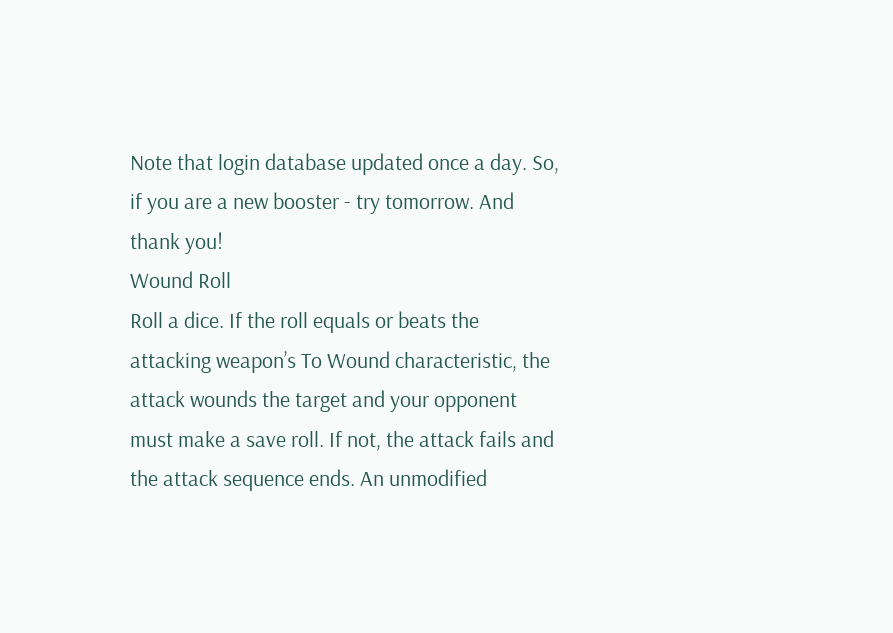Note that login database updated once a day. So, if you are a new booster - try tomorrow. And thank you!
Wound Roll
Roll a dice. If the roll equals or beats the attacking weapon’s To Wound characteristic, the attack wounds the target and your opponent must make a save roll. If not, the attack fails and the attack sequence ends. An unmodified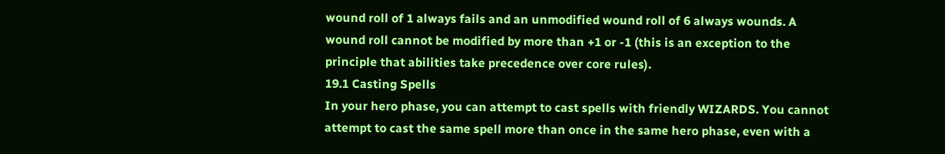wound roll of 1 always fails and an unmodified wound roll of 6 always wounds. A wound roll cannot be modified by more than +1 or -1 (this is an exception to the principle that abilities take precedence over core rules).
19.1 Casting Spells
In your hero phase, you can attempt to cast spells with friendly WIZARDS. You cannot attempt to cast the same spell more than once in the same hero phase, even with a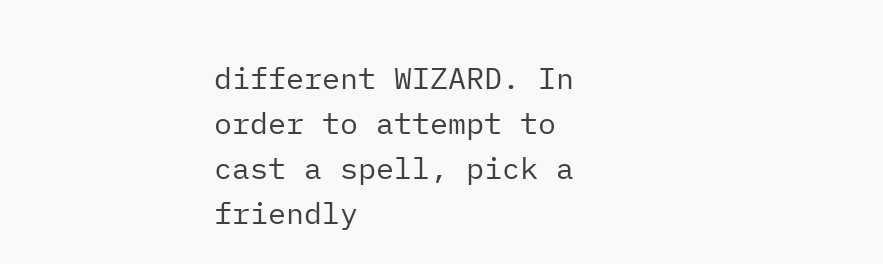different WIZARD. In order to attempt to cast a spell, pick a friendly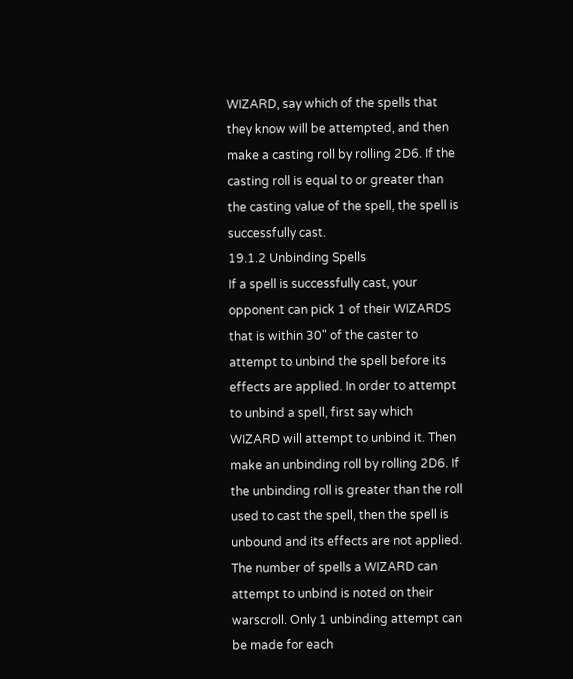WIZARD, say which of the spells that they know will be attempted, and then make a casting roll by rolling 2D6. If the casting roll is equal to or greater than the casting value of the spell, the spell is successfully cast.
19.1.2 Unbinding Spells
If a spell is successfully cast, your opponent can pick 1 of their WIZARDS that is within 30" of the caster to attempt to unbind the spell before its effects are applied. In order to attempt to unbind a spell, first say which WIZARD will attempt to unbind it. Then make an unbinding roll by rolling 2D6. If the unbinding roll is greater than the roll used to cast the spell, then the spell is unbound and its effects are not applied. The number of spells a WIZARD can attempt to unbind is noted on their warscroll. Only 1 unbinding attempt can be made for each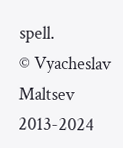spell.
© Vyacheslav Maltsev 2013-2024